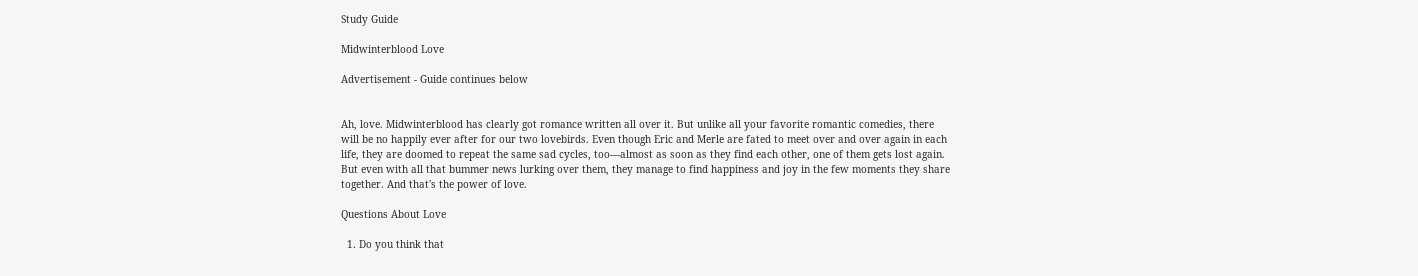Study Guide

Midwinterblood Love

Advertisement - Guide continues below


Ah, love. Midwinterblood has clearly got romance written all over it. But unlike all your favorite romantic comedies, there will be no happily ever after for our two lovebirds. Even though Eric and Merle are fated to meet over and over again in each life, they are doomed to repeat the same sad cycles, too—almost as soon as they find each other, one of them gets lost again. But even with all that bummer news lurking over them, they manage to find happiness and joy in the few moments they share together. And that's the power of love.

Questions About Love

  1. Do you think that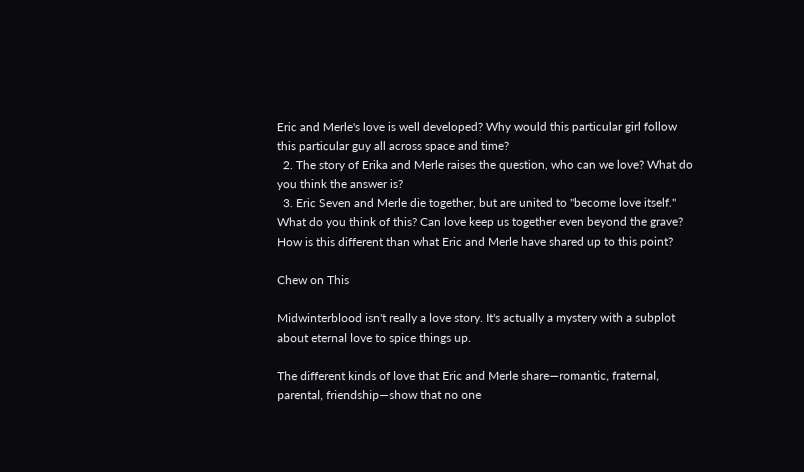Eric and Merle's love is well developed? Why would this particular girl follow this particular guy all across space and time?
  2. The story of Erika and Merle raises the question, who can we love? What do you think the answer is?
  3. Eric Seven and Merle die together, but are united to "become love itself." What do you think of this? Can love keep us together even beyond the grave? How is this different than what Eric and Merle have shared up to this point?

Chew on This

Midwinterblood isn't really a love story. It's actually a mystery with a subplot about eternal love to spice things up.

The different kinds of love that Eric and Merle share—romantic, fraternal, parental, friendship—show that no one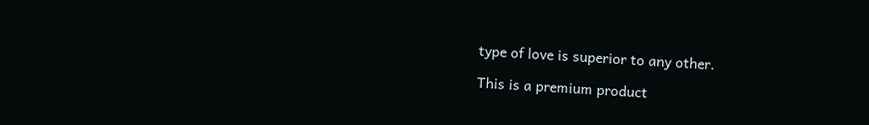type of love is superior to any other.

This is a premium product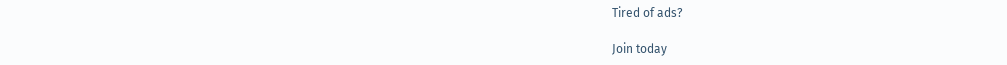Tired of ads?

Join today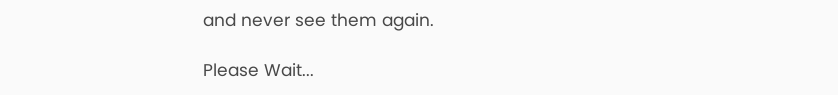and never see them again.

Please Wait...